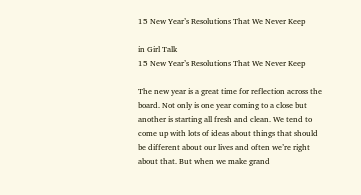15 New Year’s Resolutions That We Never Keep

in Girl Talk
15 New Year’s Resolutions That We Never Keep

The new year is a great time for reflection across the board. Not only is one year coming to a close but another is starting all fresh and clean. We tend to come up with lots of ideas about things that should be different about our lives and often we’re right about that. But when we make grand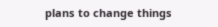plans to change things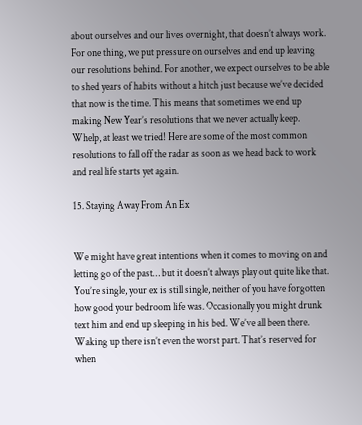about ourselves and our lives overnight, that doesn’t always work. For one thing, we put pressure on ourselves and end up leaving our resolutions behind. For another, we expect ourselves to be able to shed years of habits without a hitch just because we’ve decided that now is the time. This means that sometimes we end up making New Year’s resolutions that we never actually keep. Whelp, at least we tried! Here are some of the most common resolutions to fall off the radar as soon as we head back to work and real life starts yet again.

15. Staying Away From An Ex


We might have great intentions when it comes to moving on and letting go of the past… but it doesn’t always play out quite like that. You’re single, your ex is still single, neither of you have forgotten how good your bedroom life was. Occasionally you might drunk text him and end up sleeping in his bed. We’ve all been there. Waking up there isn’t even the worst part. That’s reserved for when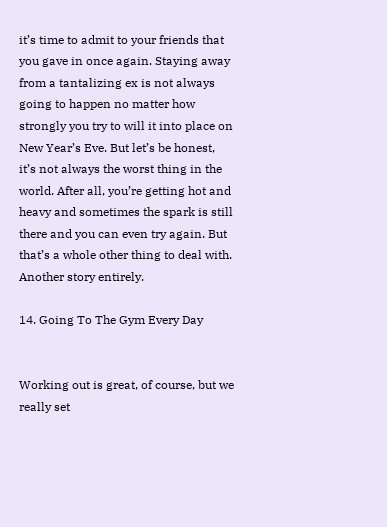it’s time to admit to your friends that you gave in once again. Staying away from a tantalizing ex is not always going to happen no matter how strongly you try to will it into place on New Year’s Eve. But let’s be honest, it’s not always the worst thing in the world. After all, you’re getting hot and heavy and sometimes the spark is still there and you can even try again. But that’s a whole other thing to deal with. Another story entirely.

14. Going To The Gym Every Day


Working out is great, of course, but we really set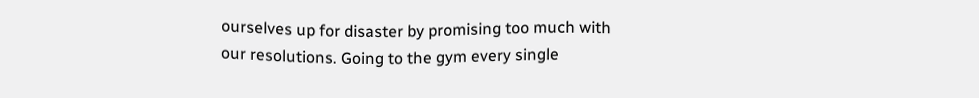ourselves up for disaster by promising too much with our resolutions. Going to the gym every single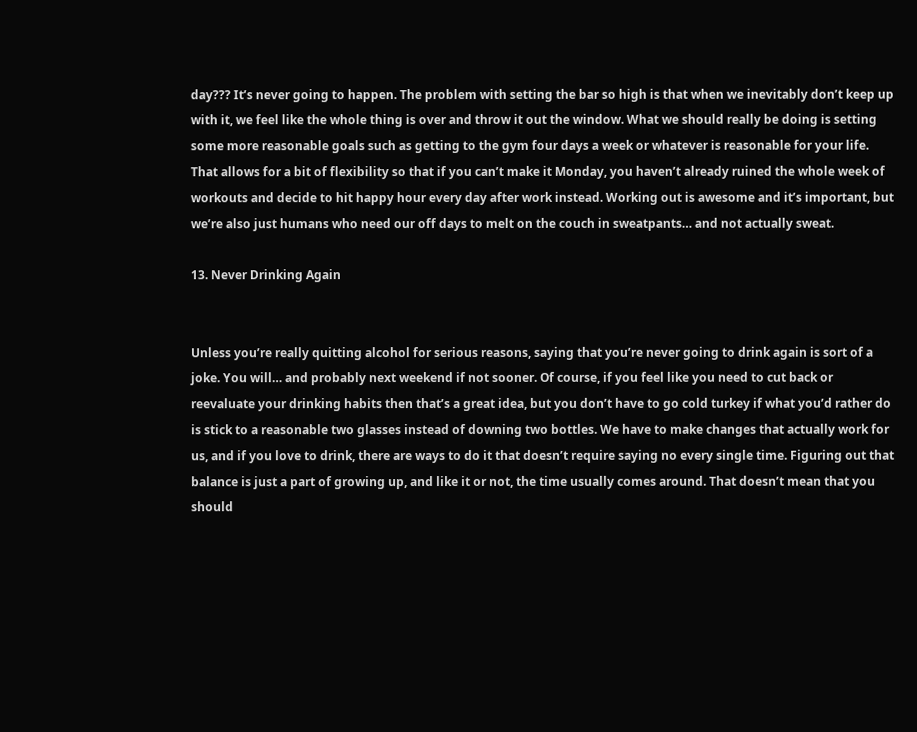day??? It’s never going to happen. The problem with setting the bar so high is that when we inevitably don’t keep up with it, we feel like the whole thing is over and throw it out the window. What we should really be doing is setting some more reasonable goals such as getting to the gym four days a week or whatever is reasonable for your life. That allows for a bit of flexibility so that if you can’t make it Monday, you haven’t already ruined the whole week of workouts and decide to hit happy hour every day after work instead. Working out is awesome and it’s important, but we’re also just humans who need our off days to melt on the couch in sweatpants… and not actually sweat.

13. Never Drinking Again


Unless you’re really quitting alcohol for serious reasons, saying that you’re never going to drink again is sort of a joke. You will… and probably next weekend if not sooner. Of course, if you feel like you need to cut back or reevaluate your drinking habits then that’s a great idea, but you don’t have to go cold turkey if what you’d rather do is stick to a reasonable two glasses instead of downing two bottles. We have to make changes that actually work for us, and if you love to drink, there are ways to do it that doesn’t require saying no every single time. Figuring out that balance is just a part of growing up, and like it or not, the time usually comes around. That doesn’t mean that you should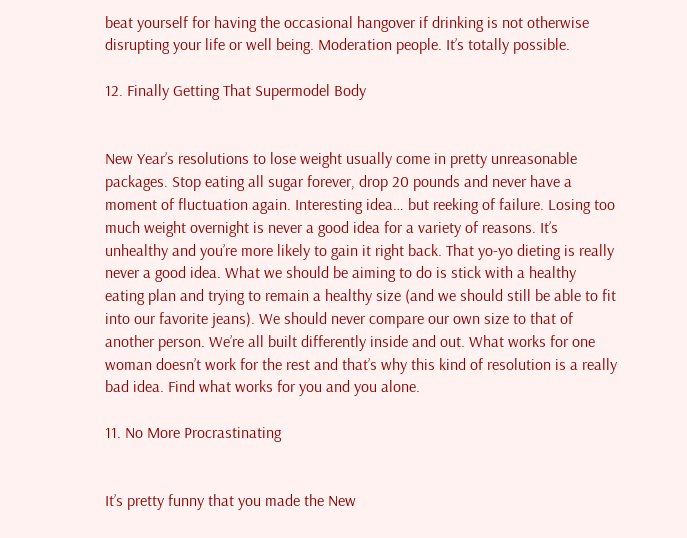beat yourself for having the occasional hangover if drinking is not otherwise disrupting your life or well being. Moderation people. It’s totally possible.

12. Finally Getting That Supermodel Body


New Year’s resolutions to lose weight usually come in pretty unreasonable packages. Stop eating all sugar forever, drop 20 pounds and never have a moment of fluctuation again. Interesting idea… but reeking of failure. Losing too much weight overnight is never a good idea for a variety of reasons. It’s unhealthy and you’re more likely to gain it right back. That yo-yo dieting is really never a good idea. What we should be aiming to do is stick with a healthy eating plan and trying to remain a healthy size (and we should still be able to fit into our favorite jeans). We should never compare our own size to that of another person. We’re all built differently inside and out. What works for one woman doesn’t work for the rest and that’s why this kind of resolution is a really bad idea. Find what works for you and you alone.

11. No More Procrastinating


It’s pretty funny that you made the New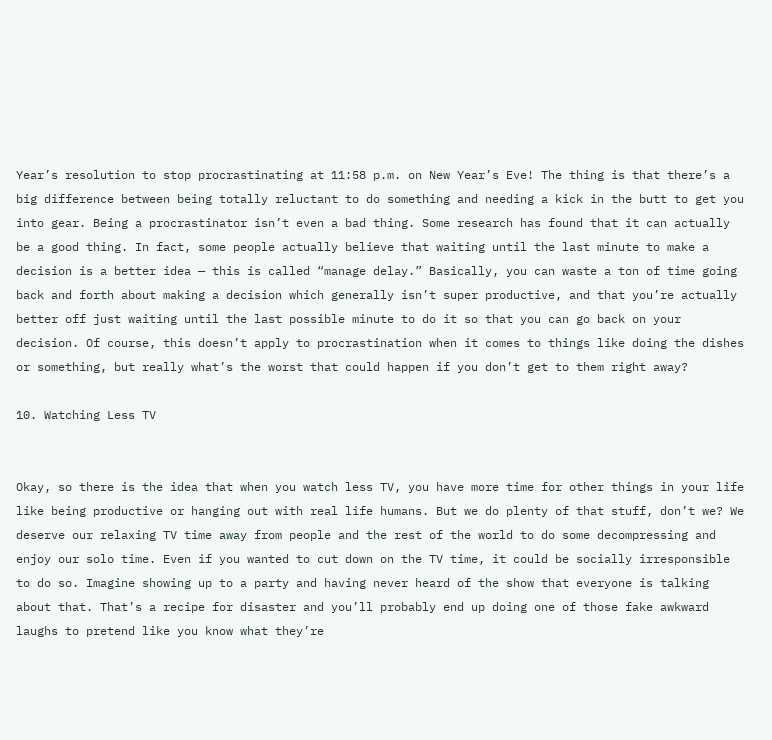Year’s resolution to stop procrastinating at 11:58 p.m. on New Year’s Eve! The thing is that there’s a big difference between being totally reluctant to do something and needing a kick in the butt to get you into gear. Being a procrastinator isn’t even a bad thing. Some research has found that it can actually be a good thing. In fact, some people actually believe that waiting until the last minute to make a decision is a better idea — this is called “manage delay.” Basically, you can waste a ton of time going back and forth about making a decision which generally isn’t super productive, and that you’re actually better off just waiting until the last possible minute to do it so that you can go back on your decision. Of course, this doesn’t apply to procrastination when it comes to things like doing the dishes or something, but really what’s the worst that could happen if you don’t get to them right away?

10. Watching Less TV


Okay, so there is the idea that when you watch less TV, you have more time for other things in your life like being productive or hanging out with real life humans. But we do plenty of that stuff, don’t we? We deserve our relaxing TV time away from people and the rest of the world to do some decompressing and enjoy our solo time. Even if you wanted to cut down on the TV time, it could be socially irresponsible to do so. Imagine showing up to a party and having never heard of the show that everyone is talking about that. That’s a recipe for disaster and you’ll probably end up doing one of those fake awkward laughs to pretend like you know what they’re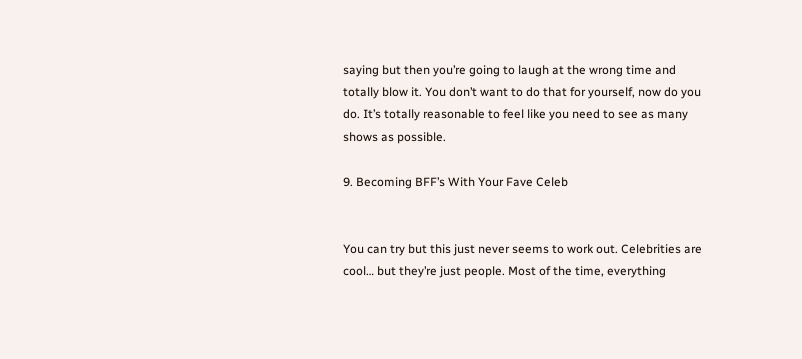saying but then you’re going to laugh at the wrong time and totally blow it. You don’t want to do that for yourself, now do you do. It’s totally reasonable to feel like you need to see as many shows as possible.

9. Becoming BFF’s With Your Fave Celeb


You can try but this just never seems to work out. Celebrities are cool… but they’re just people. Most of the time, everything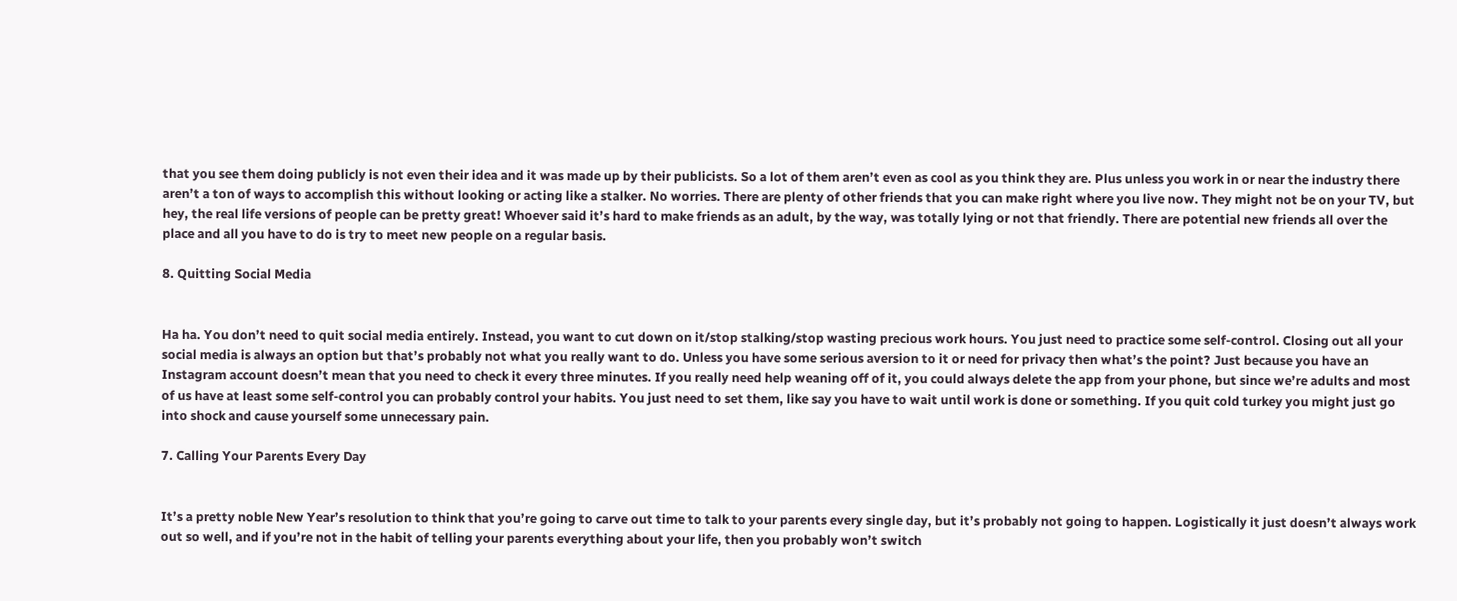that you see them doing publicly is not even their idea and it was made up by their publicists. So a lot of them aren’t even as cool as you think they are. Plus unless you work in or near the industry there aren’t a ton of ways to accomplish this without looking or acting like a stalker. No worries. There are plenty of other friends that you can make right where you live now. They might not be on your TV, but hey, the real life versions of people can be pretty great! Whoever said it’s hard to make friends as an adult, by the way, was totally lying or not that friendly. There are potential new friends all over the place and all you have to do is try to meet new people on a regular basis.

8. Quitting Social Media


Ha ha. You don’t need to quit social media entirely. Instead, you want to cut down on it/stop stalking/stop wasting precious work hours. You just need to practice some self-control. Closing out all your social media is always an option but that’s probably not what you really want to do. Unless you have some serious aversion to it or need for privacy then what’s the point? Just because you have an Instagram account doesn’t mean that you need to check it every three minutes. If you really need help weaning off of it, you could always delete the app from your phone, but since we’re adults and most of us have at least some self-control you can probably control your habits. You just need to set them, like say you have to wait until work is done or something. If you quit cold turkey you might just go into shock and cause yourself some unnecessary pain.

7. Calling Your Parents Every Day


It’s a pretty noble New Year’s resolution to think that you’re going to carve out time to talk to your parents every single day, but it’s probably not going to happen. Logistically it just doesn’t always work out so well, and if you’re not in the habit of telling your parents everything about your life, then you probably won’t switch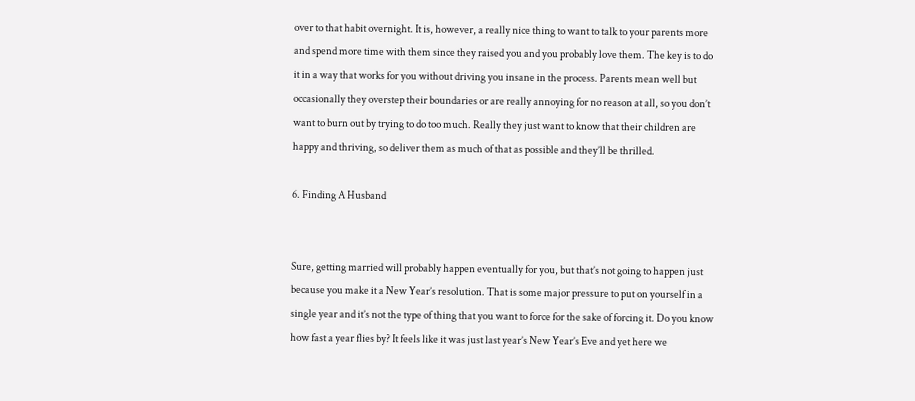over to that habit overnight. It is, however, a really nice thing to want to talk to your parents more and spend more time with them since they raised you and you probably love them. The key is to do it in a way that works for you without driving you insane in the process. Parents mean well but occasionally they overstep their boundaries or are really annoying for no reason at all, so you don’t want to burn out by trying to do too much. Really they just want to know that their children are happy and thriving, so deliver them as much of that as possible and they’ll be thrilled.

6. Finding A Husband


Sure, getting married will probably happen eventually for you, but that’s not going to happen just because you make it a New Year’s resolution. That is some major pressure to put on yourself in a single year and it’s not the type of thing that you want to force for the sake of forcing it. Do you know how fast a year flies by? It feels like it was just last year’s New Year’s Eve and yet here we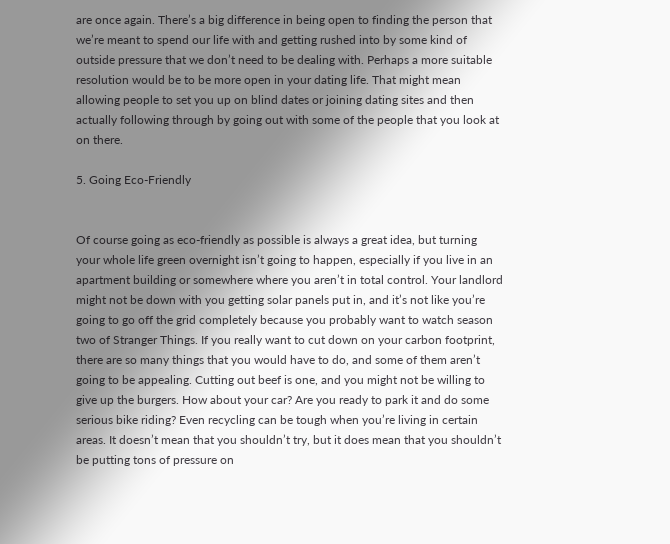are once again. There’s a big difference in being open to finding the person that we’re meant to spend our life with and getting rushed into by some kind of outside pressure that we don’t need to be dealing with. Perhaps a more suitable resolution would be to be more open in your dating life. That might mean allowing people to set you up on blind dates or joining dating sites and then actually following through by going out with some of the people that you look at on there.

5. Going Eco-Friendly


Of course going as eco-friendly as possible is always a great idea, but turning your whole life green overnight isn’t going to happen, especially if you live in an apartment building or somewhere where you aren’t in total control. Your landlord might not be down with you getting solar panels put in, and it’s not like you’re going to go off the grid completely because you probably want to watch season two of Stranger Things. If you really want to cut down on your carbon footprint, there are so many things that you would have to do, and some of them aren’t going to be appealing. Cutting out beef is one, and you might not be willing to give up the burgers. How about your car? Are you ready to park it and do some serious bike riding? Even recycling can be tough when you’re living in certain areas. It doesn’t mean that you shouldn’t try, but it does mean that you shouldn’t be putting tons of pressure on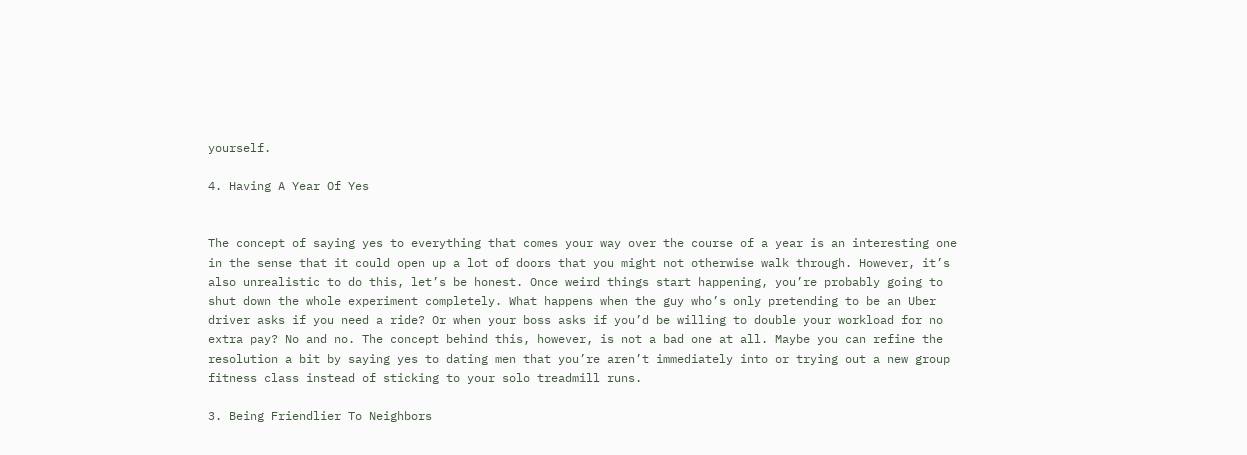yourself.

4. Having A Year Of Yes


The concept of saying yes to everything that comes your way over the course of a year is an interesting one in the sense that it could open up a lot of doors that you might not otherwise walk through. However, it’s also unrealistic to do this, let’s be honest. Once weird things start happening, you’re probably going to shut down the whole experiment completely. What happens when the guy who’s only pretending to be an Uber driver asks if you need a ride? Or when your boss asks if you’d be willing to double your workload for no extra pay? No and no. The concept behind this, however, is not a bad one at all. Maybe you can refine the resolution a bit by saying yes to dating men that you’re aren’t immediately into or trying out a new group fitness class instead of sticking to your solo treadmill runs.

3. Being Friendlier To Neighbors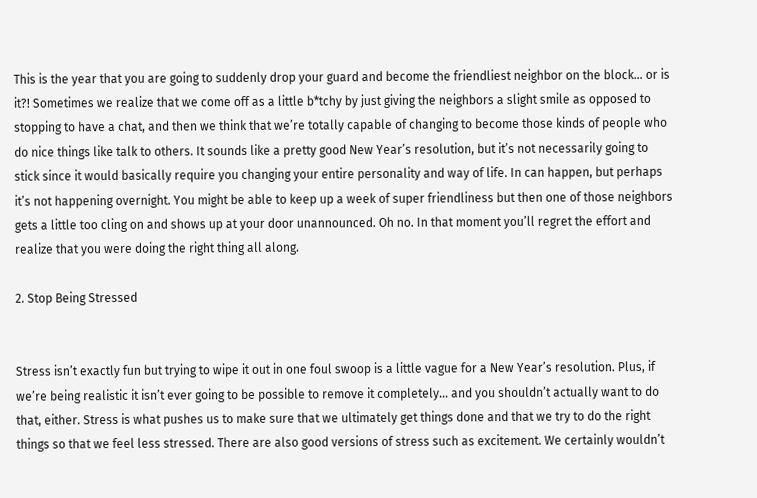This is the year that you are going to suddenly drop your guard and become the friendliest neighbor on the block… or is it?! Sometimes we realize that we come off as a little b*tchy by just giving the neighbors a slight smile as opposed to stopping to have a chat, and then we think that we’re totally capable of changing to become those kinds of people who do nice things like talk to others. It sounds like a pretty good New Year’s resolution, but it’s not necessarily going to stick since it would basically require you changing your entire personality and way of life. In can happen, but perhaps it’s not happening overnight. You might be able to keep up a week of super friendliness but then one of those neighbors gets a little too cling on and shows up at your door unannounced. Oh no. In that moment you’ll regret the effort and realize that you were doing the right thing all along.

2. Stop Being Stressed


Stress isn’t exactly fun but trying to wipe it out in one foul swoop is a little vague for a New Year’s resolution. Plus, if we’re being realistic it isn’t ever going to be possible to remove it completely… and you shouldn’t actually want to do that, either. Stress is what pushes us to make sure that we ultimately get things done and that we try to do the right things so that we feel less stressed. There are also good versions of stress such as excitement. We certainly wouldn’t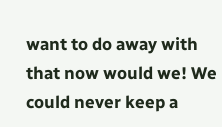want to do away with that now would we! We could never keep a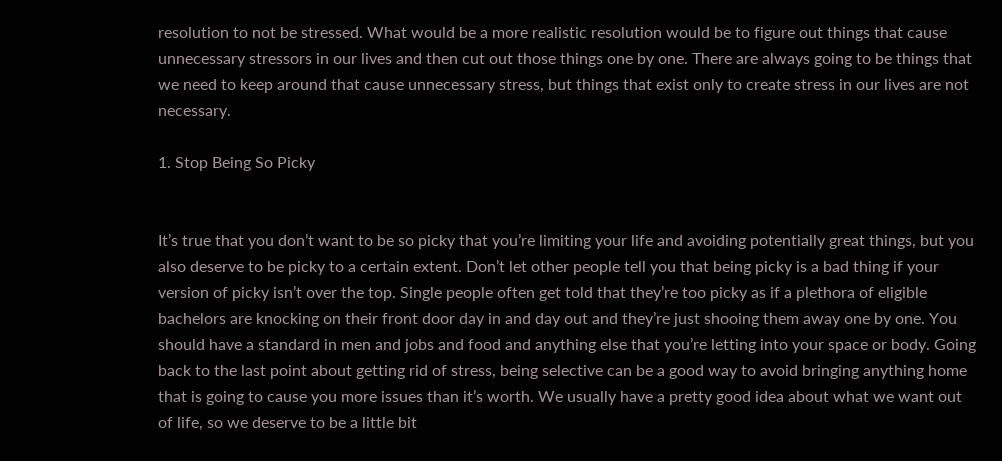resolution to not be stressed. What would be a more realistic resolution would be to figure out things that cause unnecessary stressors in our lives and then cut out those things one by one. There are always going to be things that we need to keep around that cause unnecessary stress, but things that exist only to create stress in our lives are not necessary.

1. Stop Being So Picky


It’s true that you don’t want to be so picky that you’re limiting your life and avoiding potentially great things, but you also deserve to be picky to a certain extent. Don’t let other people tell you that being picky is a bad thing if your version of picky isn’t over the top. Single people often get told that they’re too picky as if a plethora of eligible bachelors are knocking on their front door day in and day out and they’re just shooing them away one by one. You should have a standard in men and jobs and food and anything else that you’re letting into your space or body. Going back to the last point about getting rid of stress, being selective can be a good way to avoid bringing anything home that is going to cause you more issues than it’s worth. We usually have a pretty good idea about what we want out of life, so we deserve to be a little bit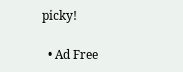picky!

  • Ad Free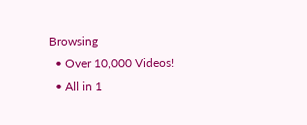Browsing
  • Over 10,000 Videos!
  • All in 1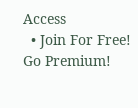Access
  • Join For Free!
Go Premium!